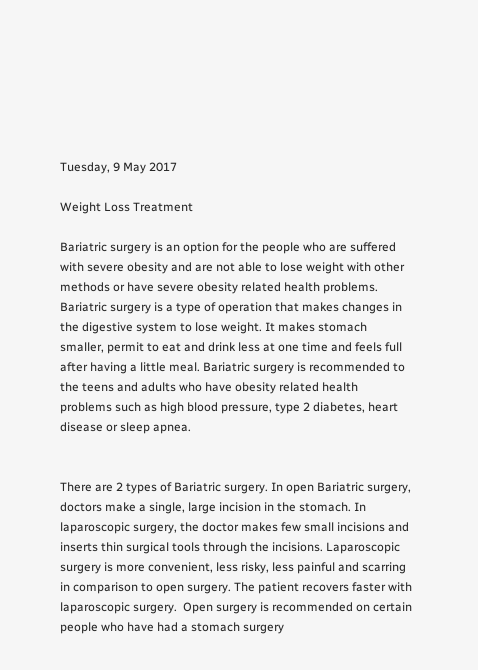Tuesday, 9 May 2017

Weight Loss Treatment

Bariatric surgery is an option for the people who are suffered with severe obesity and are not able to lose weight with other methods or have severe obesity related health problems. Bariatric surgery is a type of operation that makes changes in the digestive system to lose weight. It makes stomach smaller, permit to eat and drink less at one time and feels full after having a little meal. Bariatric surgery is recommended to the teens and adults who have obesity related health problems such as high blood pressure, type 2 diabetes, heart disease or sleep apnea.


There are 2 types of Bariatric surgery. In open Bariatric surgery, doctors make a single, large incision in the stomach. In laparoscopic surgery, the doctor makes few small incisions and inserts thin surgical tools through the incisions. Laparoscopic surgery is more convenient, less risky, less painful and scarring in comparison to open surgery. The patient recovers faster with laparoscopic surgery.  Open surgery is recommended on certain people who have had a stomach surgery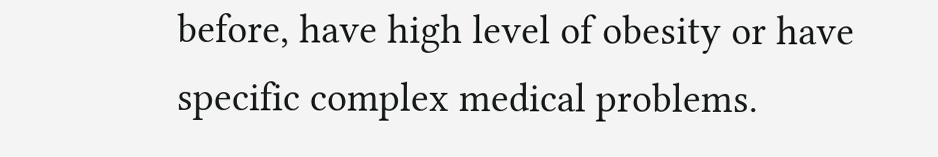before, have high level of obesity or have specific complex medical problems.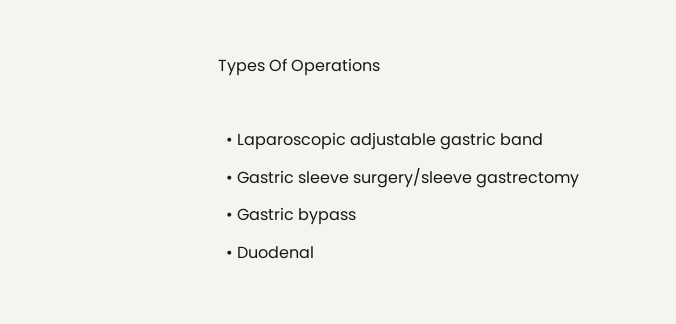Types Of Operations

  • Laparoscopic adjustable gastric band
  • Gastric sleeve surgery/sleeve gastrectomy
  • Gastric bypass
  • Duodenal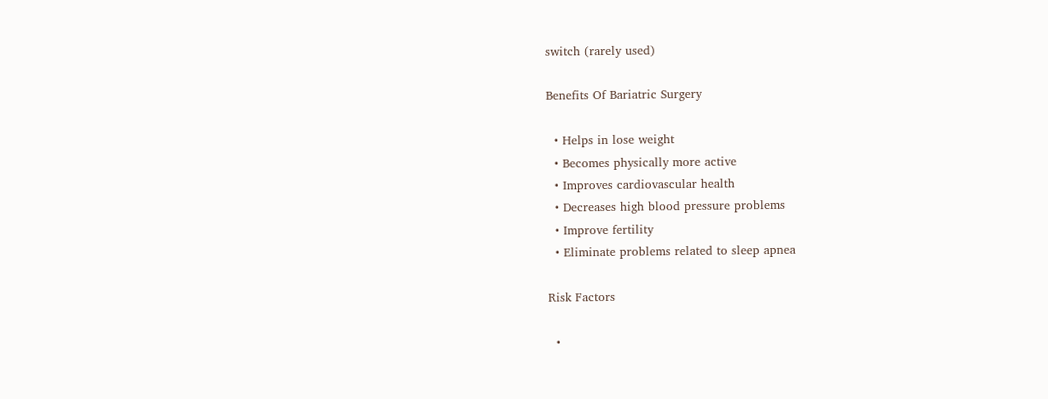switch (rarely used)

Benefits Of Bariatric Surgery

  • Helps in lose weight
  • Becomes physically more active
  • Improves cardiovascular health
  • Decreases high blood pressure problems
  • Improve fertility
  • Eliminate problems related to sleep apnea

Risk Factors

  •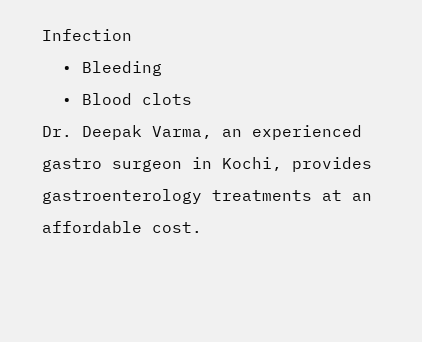Infection
  • Bleeding
  • Blood clots
Dr. Deepak Varma, an experienced gastro surgeon in Kochi, provides gastroenterology treatments at an affordable cost.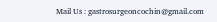Mail Us : gastrosurgeoncochin@gmail.com